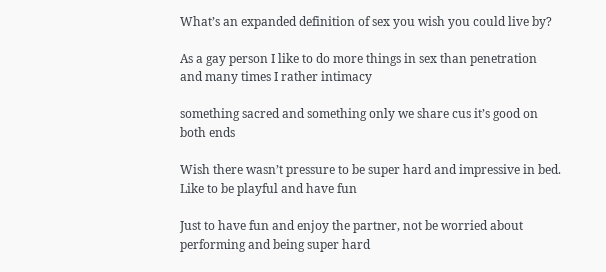What’s an expanded definition of sex you wish you could live by?

As a gay person I like to do more things in sex than penetration and many times I rather intimacy

something sacred and something only we share cus it’s good on both ends

Wish there wasn’t pressure to be super hard and impressive in bed. Like to be playful and have fun

Just to have fun and enjoy the partner, not be worried about performing and being super hard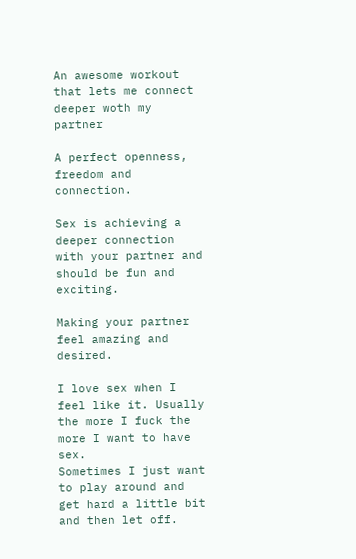An awesome workout that lets me connect deeper woth my partner

A perfect openness, freedom and connection.

Sex is achieving a deeper connection with your partner and should be fun and exciting.

Making your partner feel amazing and desired.

I love sex when I feel like it. Usually the more I fuck the more I want to have sex.
Sometimes I just want to play around and get hard a little bit and then let off.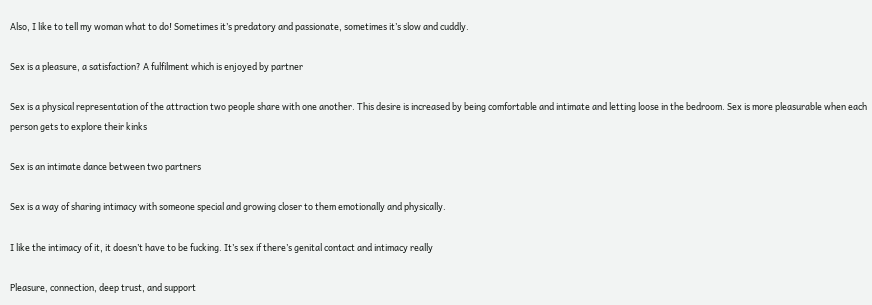Also, I like to tell my woman what to do! Sometimes it’s predatory and passionate, sometimes it’s slow and cuddly.

Sex is a pleasure, a satisfaction? A fulfilment which is enjoyed by partner

Sex is a physical representation of the attraction two people share with one another. This desire is increased by being comfortable and intimate and letting loose in the bedroom. Sex is more pleasurable when each person gets to explore their kinks

Sex is an intimate dance between two partners

Sex is a way of sharing intimacy with someone special and growing closer to them emotionally and physically.

I like the intimacy of it, it doesn’t have to be fucking. It’s sex if there’s genital contact and intimacy really

Pleasure, connection, deep trust, and support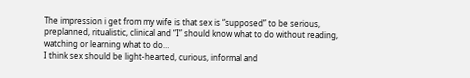The impression i get from my wife is that sex is “supposed” to be serious, preplanned, ritualistic, clinical and “I” should know what to do without reading, watching or learning what to do…
I think sex should be light-hearted, curious, informal and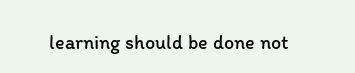learning should be done not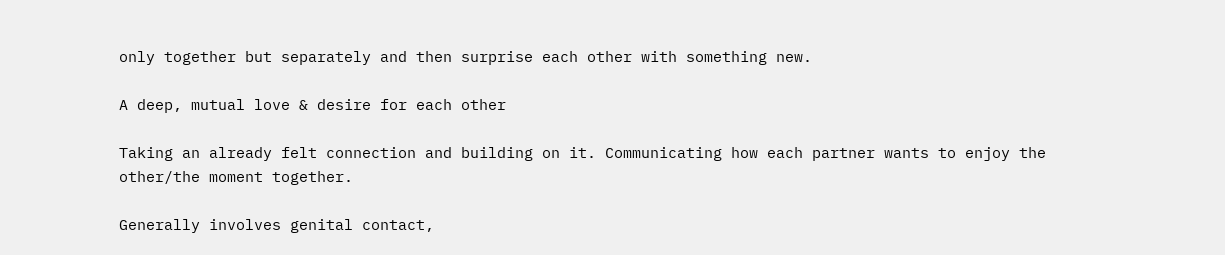only together but separately and then surprise each other with something new.

A deep, mutual love & desire for each other

Taking an already felt connection and building on it. Communicating how each partner wants to enjoy the other/the moment together.

Generally involves genital contact,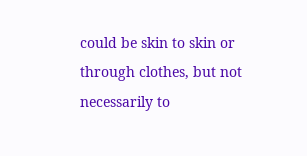could be skin to skin or through clothes, but not necessarily to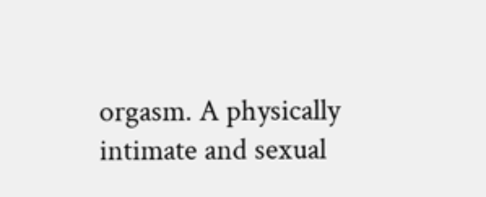orgasm. A physically intimate and sexual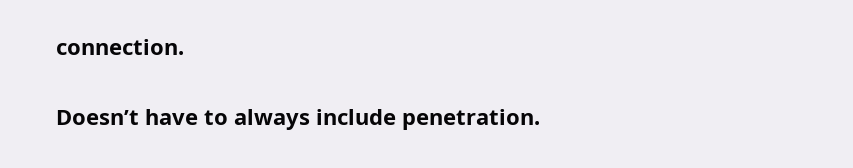connection.

Doesn’t have to always include penetration.